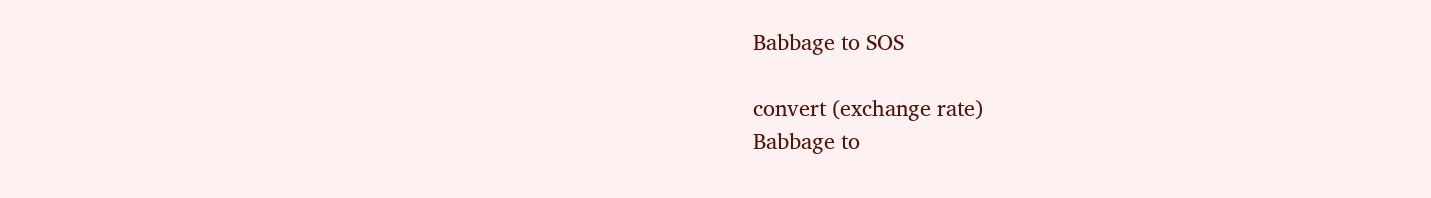Babbage to SOS

convert (exchange rate)
Babbage to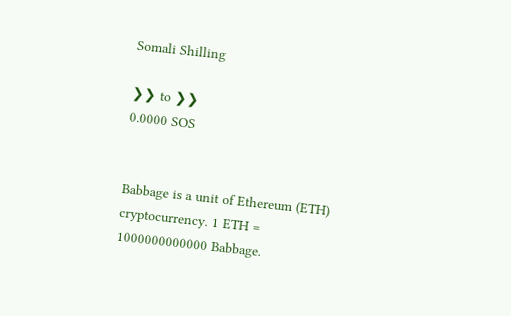Somali Shilling

❯❯ to ❯❯
0.0000 SOS


Babbage is a unit of Ethereum (ETH) cryptocurrency. 1 ETH = 1000000000000 Babbage.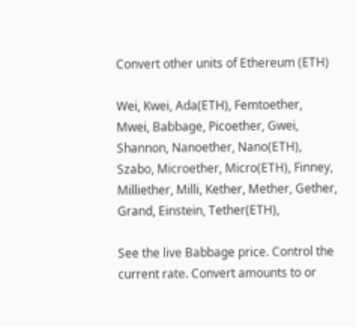Convert other units of Ethereum (ETH)

Wei, Kwei, Ada(ETH), Femtoether, Mwei, Babbage, Picoether, Gwei, Shannon, Nanoether, Nano(ETH), Szabo, Microether, Micro(ETH), Finney, Milliether, Milli, Kether, Mether, Gether, Grand, Einstein, Tether(ETH),

See the live Babbage price. Control the current rate. Convert amounts to or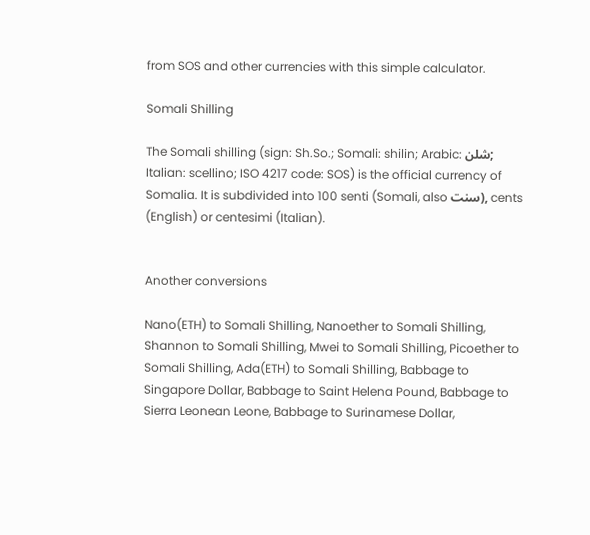from SOS and other currencies with this simple calculator.

Somali Shilling

The Somali shilling (sign: Sh.So.; Somali: shilin; Arabic: شلن; Italian: scellino; ISO 4217 code: SOS) is the official currency of Somalia. It is subdivided into 100 senti (Somali, also سنت), cents (English) or centesimi (Italian).


Another conversions

Nano(ETH) to Somali Shilling, Nanoether to Somali Shilling, Shannon to Somali Shilling, Mwei to Somali Shilling, Picoether to Somali Shilling, Ada(ETH) to Somali Shilling, Babbage to Singapore Dollar, Babbage to Saint Helena Pound, Babbage to Sierra Leonean Leone, Babbage to Surinamese Dollar,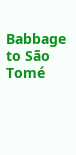Babbage to São Tomé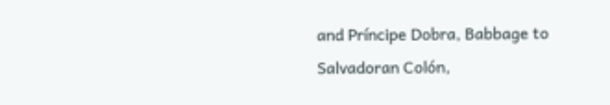and Príncipe Dobra, Babbage to Salvadoran Colón,